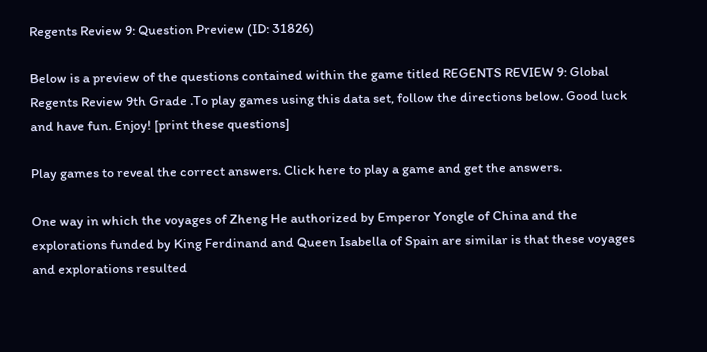Regents Review 9: Question Preview (ID: 31826)

Below is a preview of the questions contained within the game titled REGENTS REVIEW 9: Global Regents Review 9th Grade .To play games using this data set, follow the directions below. Good luck and have fun. Enjoy! [print these questions]

Play games to reveal the correct answers. Click here to play a game and get the answers.

One way in which the voyages of Zheng He authorized by Emperor Yongle of China and the explorations funded by King Ferdinand and Queen Isabella of Spain are similar is that these voyages and explorations resulted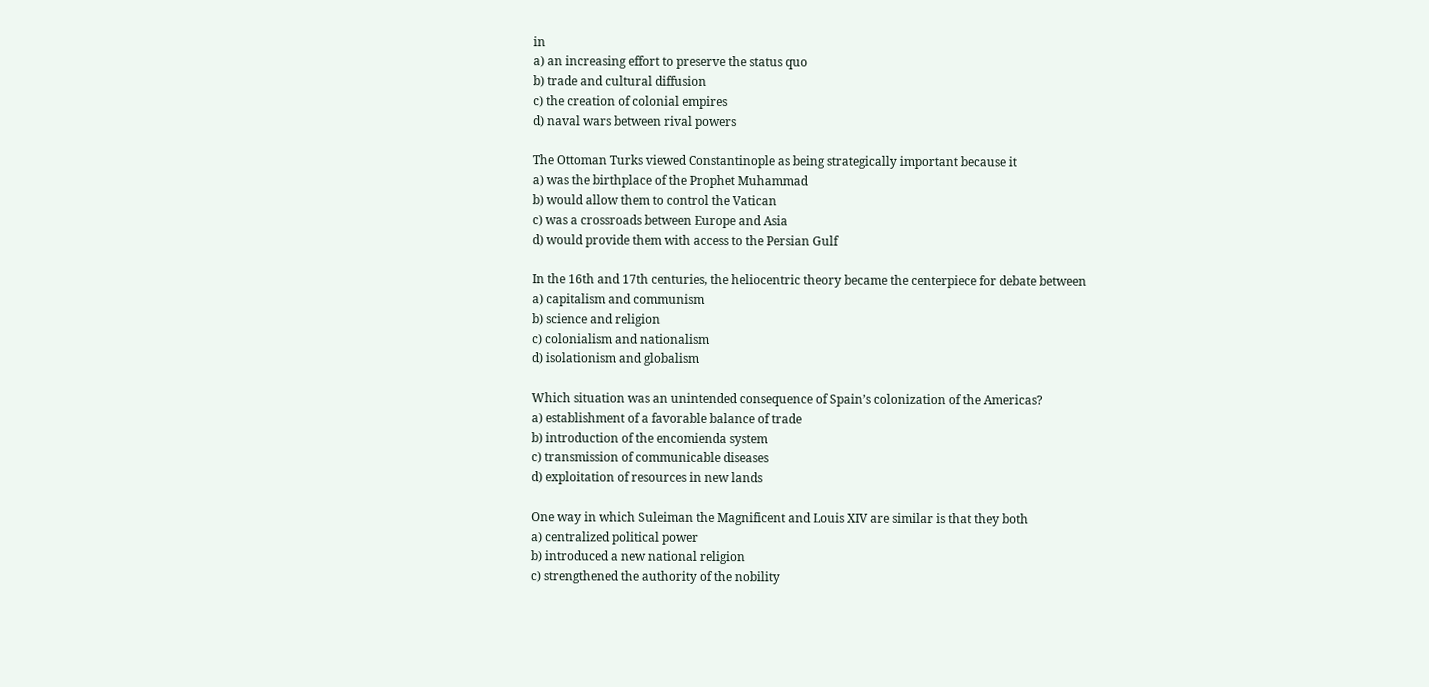in
a) an increasing effort to preserve the status quo
b) trade and cultural diffusion
c) the creation of colonial empires
d) naval wars between rival powers

The Ottoman Turks viewed Constantinople as being strategically important because it
a) was the birthplace of the Prophet Muhammad
b) would allow them to control the Vatican
c) was a crossroads between Europe and Asia
d) would provide them with access to the Persian Gulf

In the 16th and 17th centuries, the heliocentric theory became the centerpiece for debate between
a) capitalism and communism
b) science and religion
c) colonialism and nationalism
d) isolationism and globalism

Which situation was an unintended consequence of Spain’s colonization of the Americas?
a) establishment of a favorable balance of trade
b) introduction of the encomienda system
c) transmission of communicable diseases
d) exploitation of resources in new lands

One way in which Suleiman the Magnificent and Louis XIV are similar is that they both
a) centralized political power
b) introduced a new national religion
c) strengthened the authority of the nobility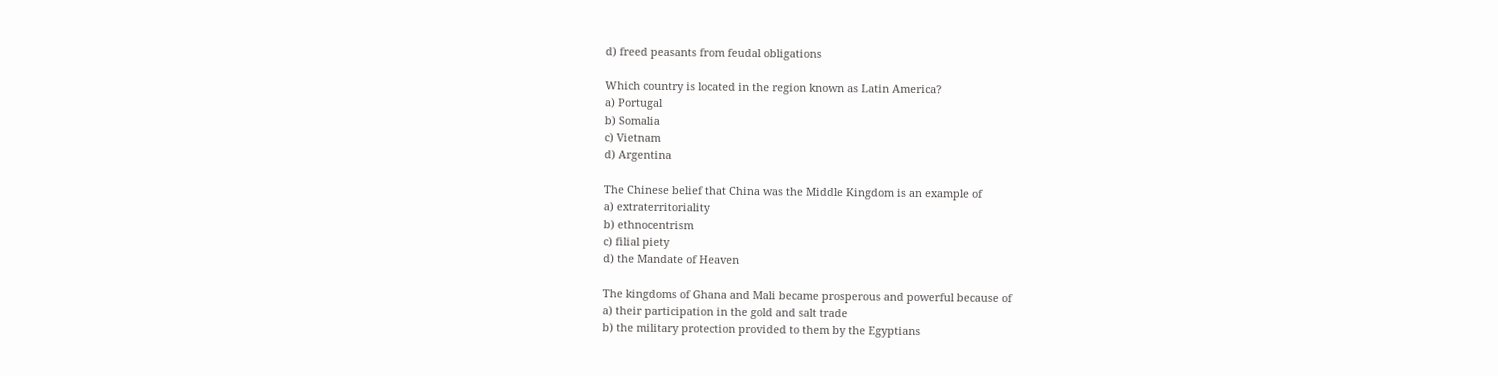d) freed peasants from feudal obligations

Which country is located in the region known as Latin America?
a) Portugal
b) Somalia
c) Vietnam
d) Argentina

The Chinese belief that China was the Middle Kingdom is an example of
a) extraterritoriality
b) ethnocentrism
c) filial piety
d) the Mandate of Heaven

The kingdoms of Ghana and Mali became prosperous and powerful because of
a) their participation in the gold and salt trade
b) the military protection provided to them by the Egyptians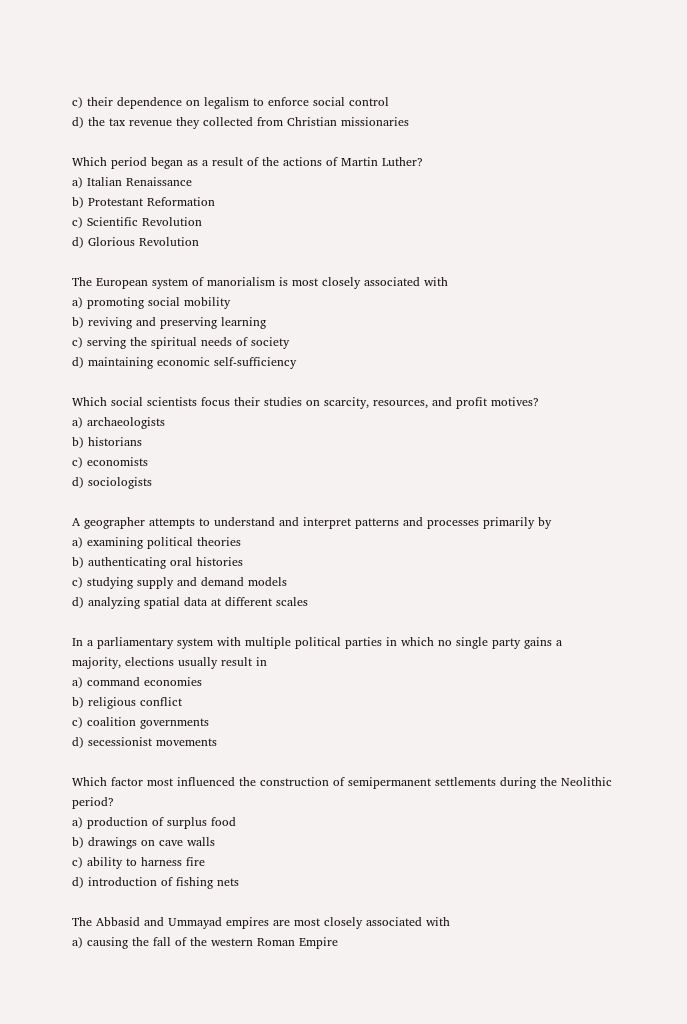c) their dependence on legalism to enforce social control
d) the tax revenue they collected from Christian missionaries

Which period began as a result of the actions of Martin Luther?
a) Italian Renaissance
b) Protestant Reformation
c) Scientific Revolution
d) Glorious Revolution

The European system of manorialism is most closely associated with
a) promoting social mobility
b) reviving and preserving learning
c) serving the spiritual needs of society
d) maintaining economic self-sufficiency

Which social scientists focus their studies on scarcity, resources, and profit motives?
a) archaeologists
b) historians
c) economists
d) sociologists

A geographer attempts to understand and interpret patterns and processes primarily by
a) examining political theories
b) authenticating oral histories
c) studying supply and demand models
d) analyzing spatial data at different scales

In a parliamentary system with multiple political parties in which no single party gains a majority, elections usually result in
a) command economies
b) religious conflict
c) coalition governments
d) secessionist movements

Which factor most influenced the construction of semipermanent settlements during the Neolithic period?
a) production of surplus food
b) drawings on cave walls
c) ability to harness fire
d) introduction of fishing nets

The Abbasid and Ummayad empires are most closely associated with
a) causing the fall of the western Roman Empire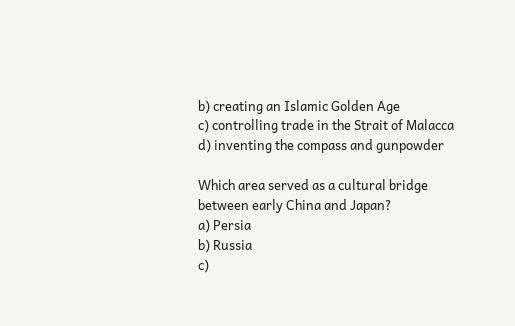b) creating an Islamic Golden Age
c) controlling trade in the Strait of Malacca
d) inventing the compass and gunpowder

Which area served as a cultural bridge between early China and Japan?
a) Persia
b) Russia
c)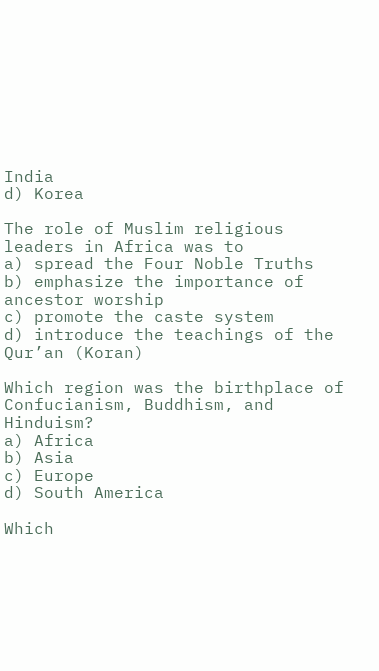India
d) Korea

The role of Muslim religious leaders in Africa was to
a) spread the Four Noble Truths
b) emphasize the importance of ancestor worship
c) promote the caste system
d) introduce the teachings of the Qur’an (Koran)

Which region was the birthplace of Confucianism, Buddhism, and Hinduism?
a) Africa
b) Asia
c) Europe
d) South America

Which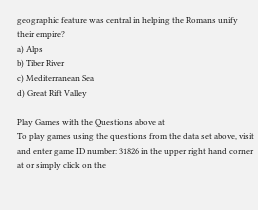geographic feature was central in helping the Romans unify their empire?
a) Alps
b) Tiber River
c) Mediterranean Sea
d) Great Rift Valley

Play Games with the Questions above at
To play games using the questions from the data set above, visit and enter game ID number: 31826 in the upper right hand corner at or simply click on the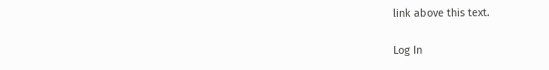link above this text.

Log In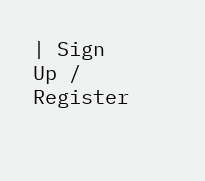| Sign Up / Register